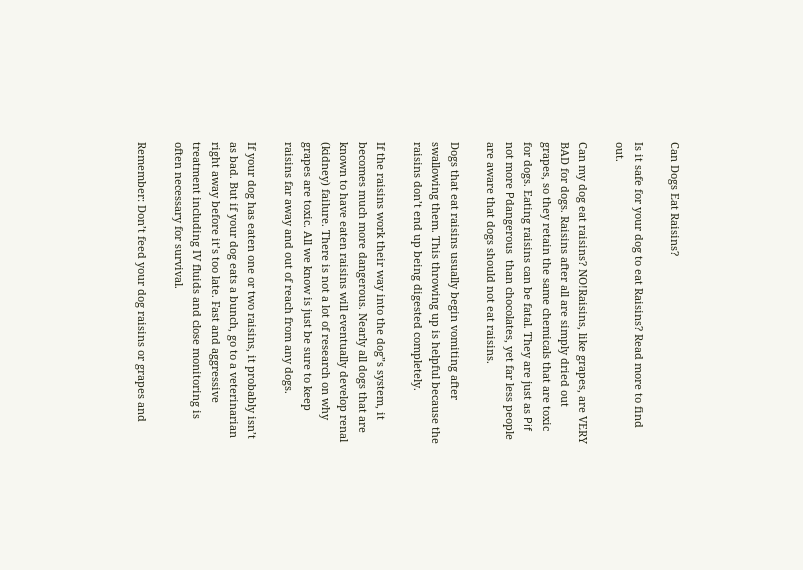Can Dogs Eat Raisins?

Is it safe for your dog to eat Raisins? Read more to find out.

Can my dog eat raisins? NO!Raisins, like grapes, are VERY BAD for dogs. Raisins after all are simply dried out grapes, so they retain the same chemicals that are toxic for dogs. Eating raisins can be fatal. They are just as Рif not more Рdangerous  than chocolates, yet far less people are aware that dogs should not eat raisins.

Dogs that eat raisins usually begin vomiting after swallowing them. This throwing up is helpful because the raisins don’t end up being digested completely.

If the raisins work their way into the dog”s system, it becomes much more dangerous. Nearly all dogs that are known to have eaten raisins will eventually develop renal (kidney) failure. There is not a lot of research on why grapes are toxic. All we know is just be sure to keep raisins far away and out of reach from any dogs.

If your dog has eaten one or two raisins, it probably isn’t as bad. But if your dog eats a bunch, go to a veterinarian right away before it’s too late. Fast and aggressive treatment including IV fluids and close monitoring is often necessary for survival.

Remember: Don’t feed your dog raisins or grapes and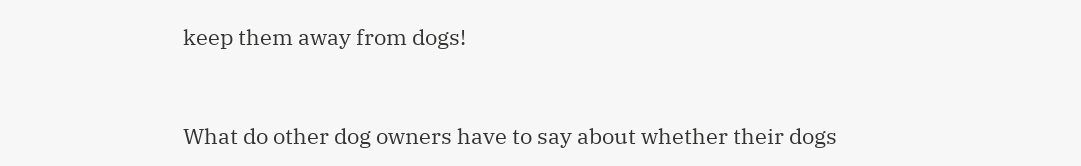keep them away from dogs!


What do other dog owners have to say about whether their dogs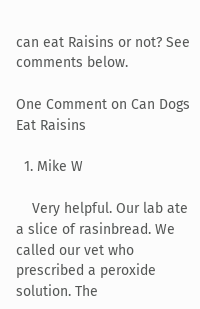can eat Raisins or not? See comments below.

One Comment on Can Dogs Eat Raisins

  1. Mike W

    Very helpful. Our lab ate a slice of rasinbread. We called our vet who prescribed a peroxide solution. The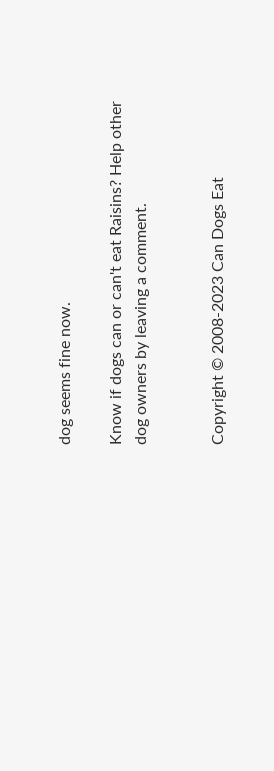dog seems fine now.

Know if dogs can or can't eat Raisins? Help other dog owners by leaving a comment.


Copyright © 2008-2023 Can Dogs Eat